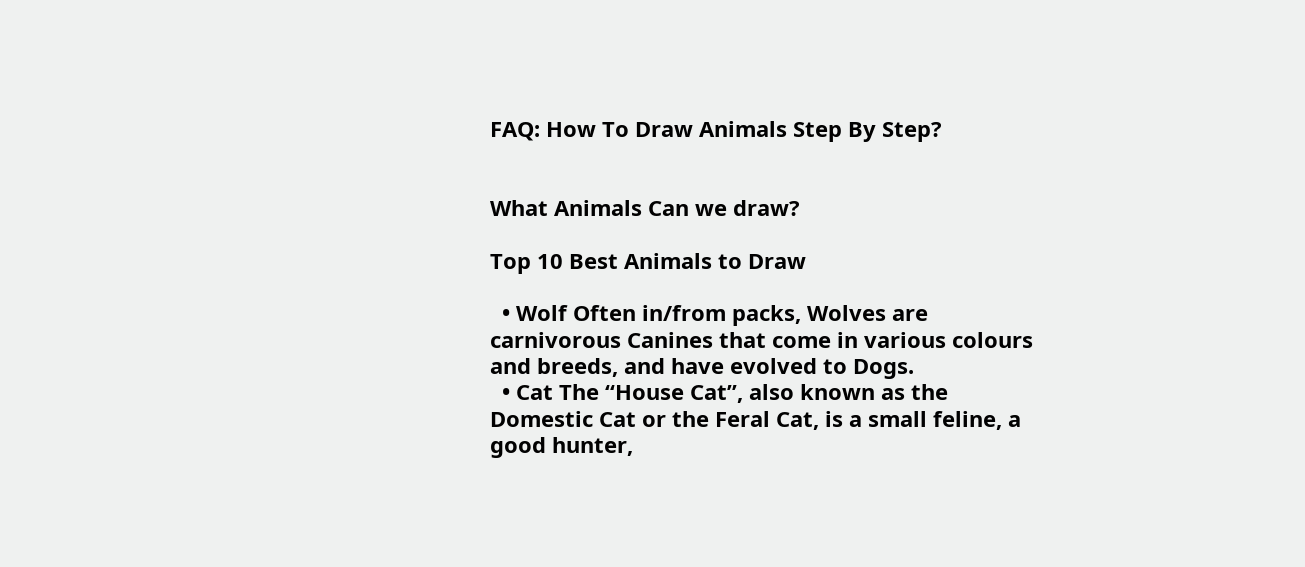FAQ: How To Draw Animals Step By Step?


What Animals Can we draw?

Top 10 Best Animals to Draw

  • Wolf Often in/from packs, Wolves are carnivorous Canines that come in various colours and breeds, and have evolved to Dogs.
  • Cat The “House Cat”, also known as the Domestic Cat or the Feral Cat, is a small feline, a good hunter,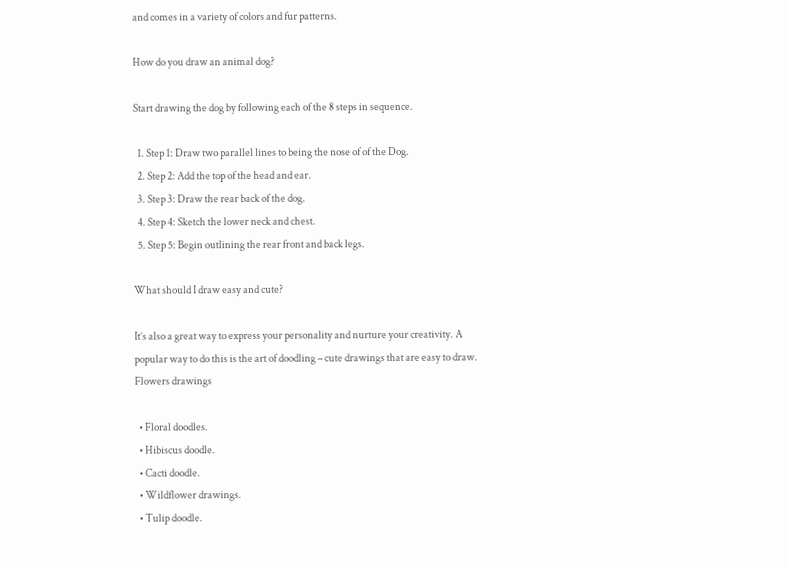and comes in a variety of colors and fur patterns.

How do you draw an animal dog?

Start drawing the dog by following each of the 8 steps in sequence.

  1. Step 1: Draw two parallel lines to being the nose of of the Dog.
  2. Step 2: Add the top of the head and ear.
  3. Step 3: Draw the rear back of the dog.
  4. Step 4: Sketch the lower neck and chest.
  5. Step 5: Begin outlining the rear front and back legs.

What should I draw easy and cute?

It’s also a great way to express your personality and nurture your creativity. A popular way to do this is the art of doodling – cute drawings that are easy to draw. Flowers drawings

  • Floral doodles.
  • Hibiscus doodle.
  • Cacti doodle.
  • Wildflower drawings.
  • Tulip doodle.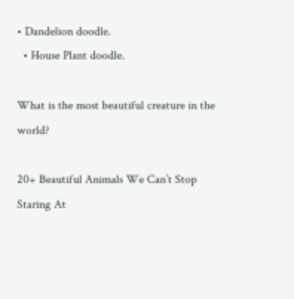• Dandelion doodle.
  • House Plant doodle.

What is the most beautiful creature in the world?

20+ Beautiful Animals We Can’t Stop Staring At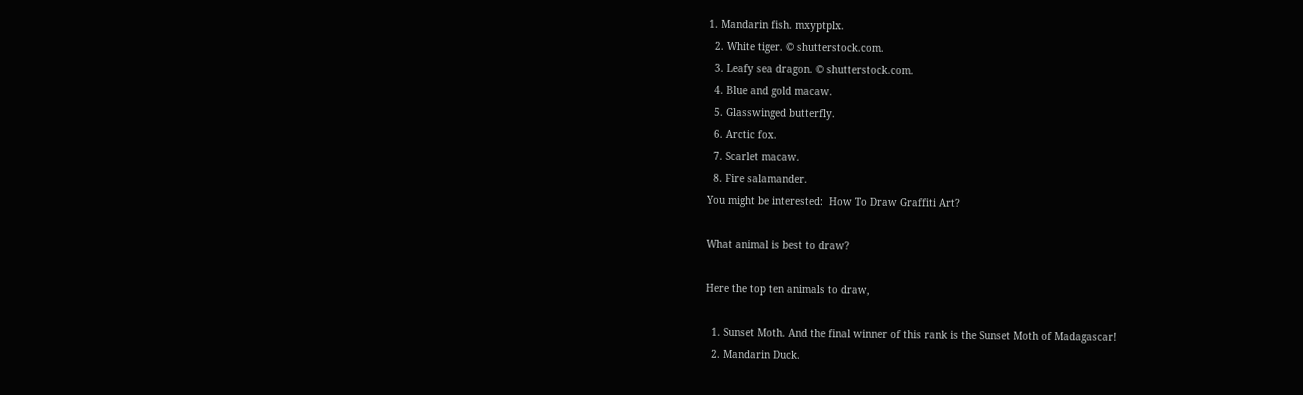1. Mandarin fish. mxyptplx.
  2. White tiger. © shutterstock.com.
  3. Leafy sea dragon. © shutterstock.com.
  4. Blue and gold macaw.
  5. Glasswinged butterfly.
  6. Arctic fox.
  7. Scarlet macaw.
  8. Fire salamander.
You might be interested:  How To Draw Graffiti Art?

What animal is best to draw?

Here the top ten animals to draw,

  1. Sunset Moth. And the final winner of this rank is the Sunset Moth of Madagascar!
  2. Mandarin Duck.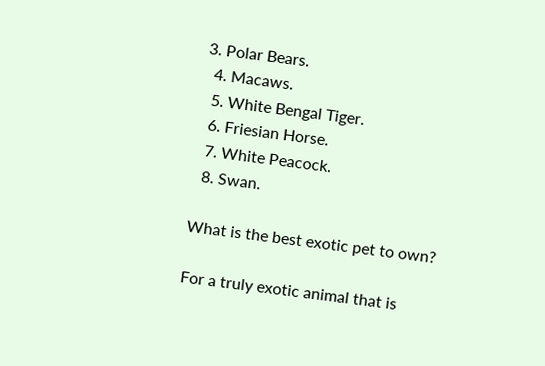3. Polar Bears.
  4. Macaws.
  5. White Bengal Tiger.
  6. Friesian Horse.
  7. White Peacock.
  8. Swan.

What is the best exotic pet to own?

For a truly exotic animal that is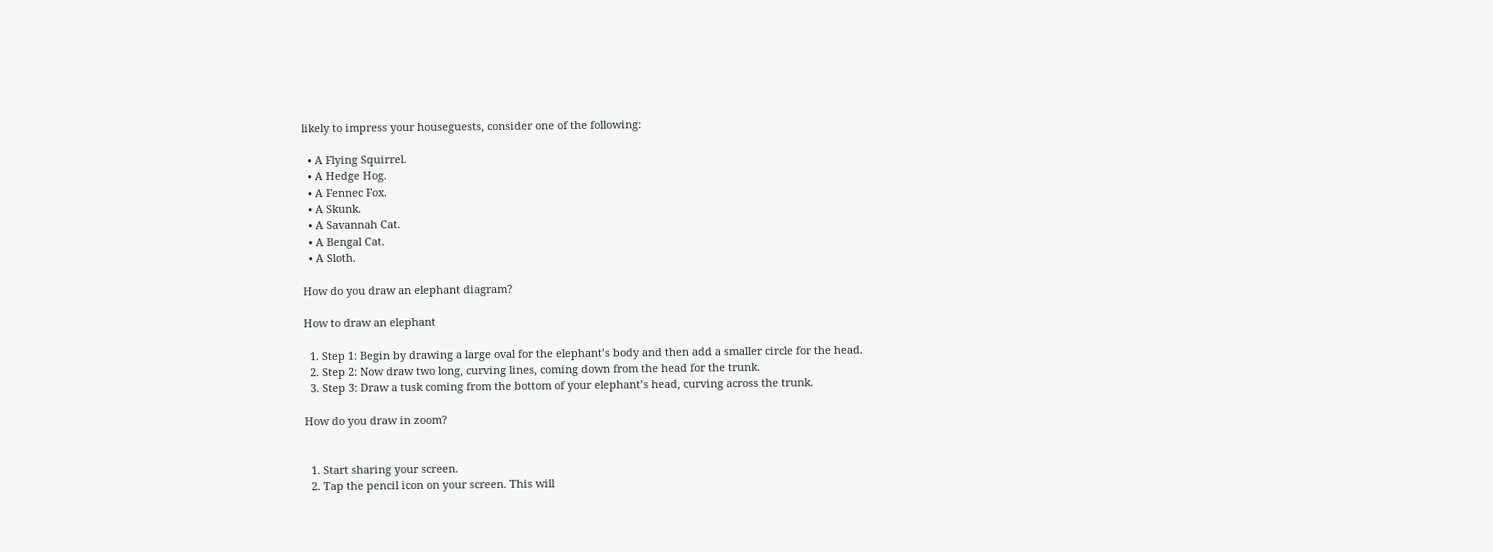likely to impress your houseguests, consider one of the following:

  • A Flying Squirrel.
  • A Hedge Hog.
  • A Fennec Fox.
  • A Skunk.
  • A Savannah Cat.
  • A Bengal Cat.
  • A Sloth.

How do you draw an elephant diagram?

How to draw an elephant

  1. Step 1: Begin by drawing a large oval for the elephant’s body and then add a smaller circle for the head.
  2. Step 2: Now draw two long, curving lines, coming down from the head for the trunk.
  3. Step 3: Draw a tusk coming from the bottom of your elephant’s head, curving across the trunk.

How do you draw in zoom?


  1. Start sharing your screen.
  2. Tap the pencil icon on your screen. This will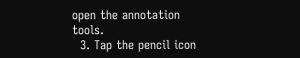open the annotation tools.
  3. Tap the pencil icon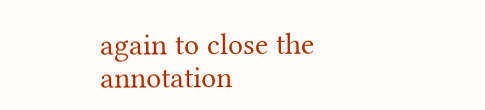again to close the annotation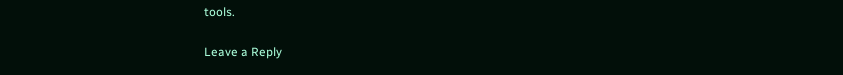tools.

Leave a Reply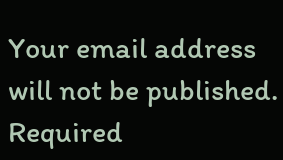Your email address will not be published. Required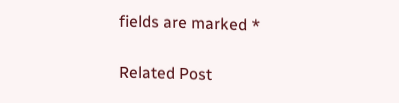fields are marked *

Related Post